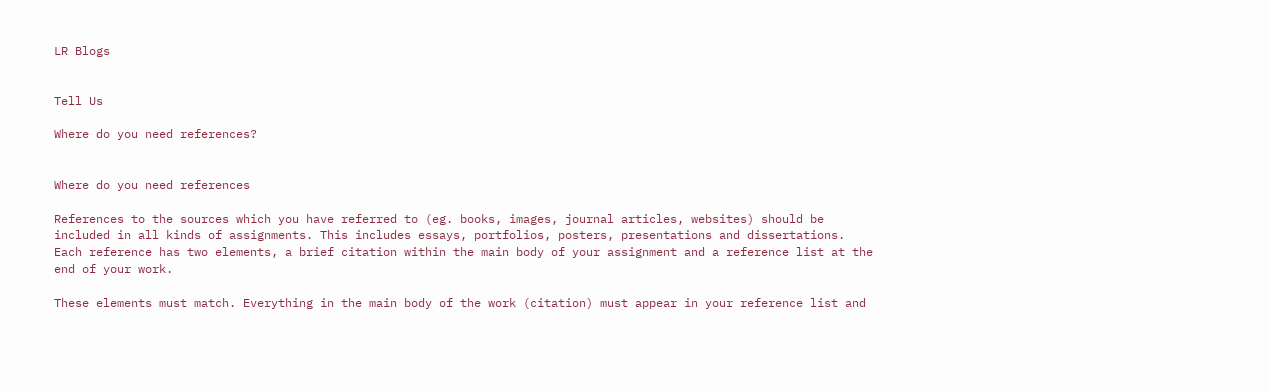LR Blogs


Tell Us

Where do you need references?


Where do you need references

References to the sources which you have referred to (eg. books, images, journal articles, websites) should be included in all kinds of assignments. This includes essays, portfolios, posters, presentations and dissertations. Each reference has two elements, a brief citation within the main body of your assignment and a reference list at the end of your work.

These elements must match. Everything in the main body of the work (citation) must appear in your reference list and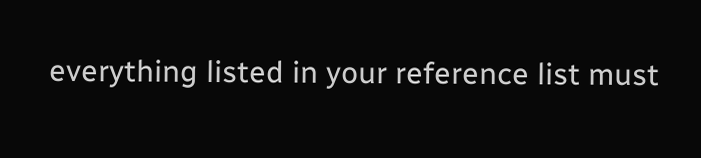everything listed in your reference list must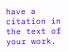have a citation in the text of your work.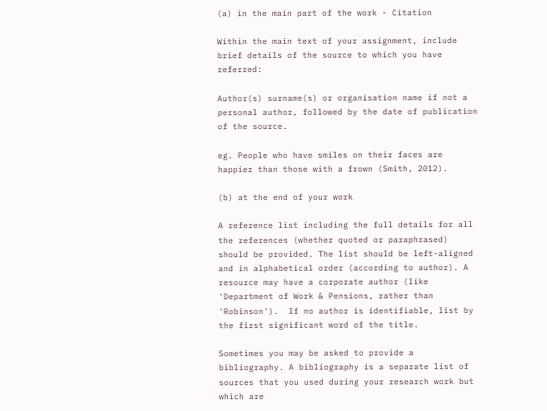(a) in the main part of the work - Citation

Within the main text of your assignment, include brief details of the source to which you have referred:

Author(s) surname(s) or organisation name if not a personal author, followed by the date of publication of the source.

eg. People who have smiles on their faces are happier than those with a frown (Smith, 2012).

(b) at the end of your work

A reference list including the full details for all the references (whether quoted or paraphrased) should be provided. The list should be left-aligned and in alphabetical order (according to author). A resource may have a corporate author (like 'Department of Work & Pensions, rather than 'Robinson').  If no author is identifiable, list by the first significant word of the title.

Sometimes you may be asked to provide a bibliography. A bibliography is a separate list of sources that you used during your research work but  which are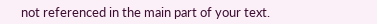not referenced in the main part of your text.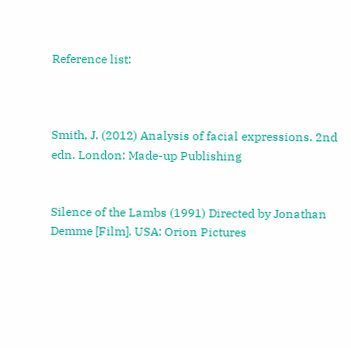Reference list:



Smith, J. (2012) Analysis of facial expressions. 2nd edn. London: Made-up Publishing


Silence of the Lambs (1991) Directed by Jonathan Demme [Film]. USA: Orion Pictures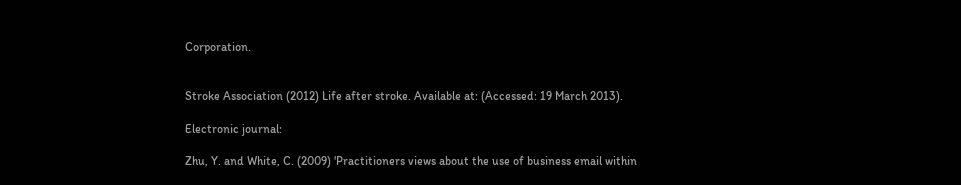Corporation.


Stroke Association (2012) Life after stroke. Available at: (Accessed: 19 March 2013).

Electronic journal:

Zhu, Y. and White, C. (2009) 'Practitioners views about the use of business email within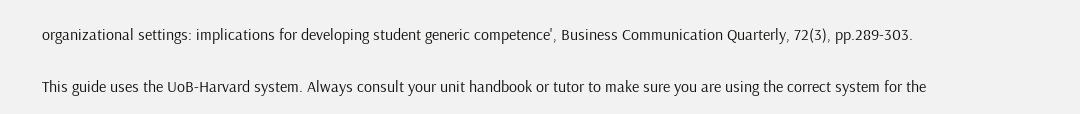organizational settings: implications for developing student generic competence', Business Communication Quarterly, 72(3), pp.289-303.

This guide uses the UoB-Harvard system. Always consult your unit handbook or tutor to make sure you are using the correct system for the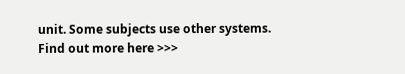unit. Some subjects use other systems.
Find out more here >>>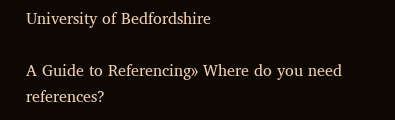University of Bedfordshire

A Guide to Referencing» Where do you need references?